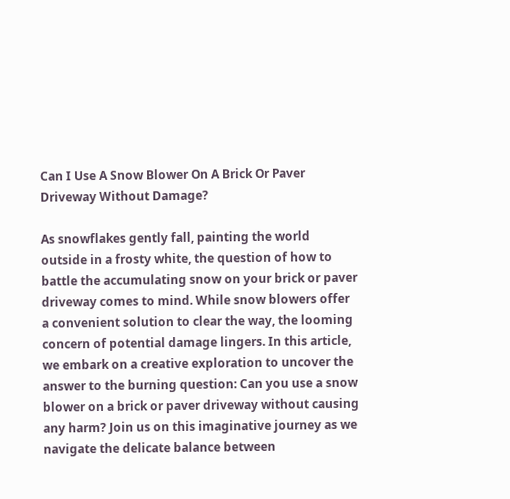Can I Use A Snow Blower On A Brick Or Paver Driveway Without Damage?

As snowflakes gently fall, painting the world outside in a frosty white, the question of how to battle the accumulating snow on your brick or paver driveway comes to mind. While snow blowers offer a convenient solution to clear the way, the looming concern of potential damage lingers. In this article, we embark on a creative exploration to uncover the answer to the burning question: Can you use a snow blower on a brick or paver driveway without causing any harm? Join us on this imaginative journey as we navigate the delicate balance between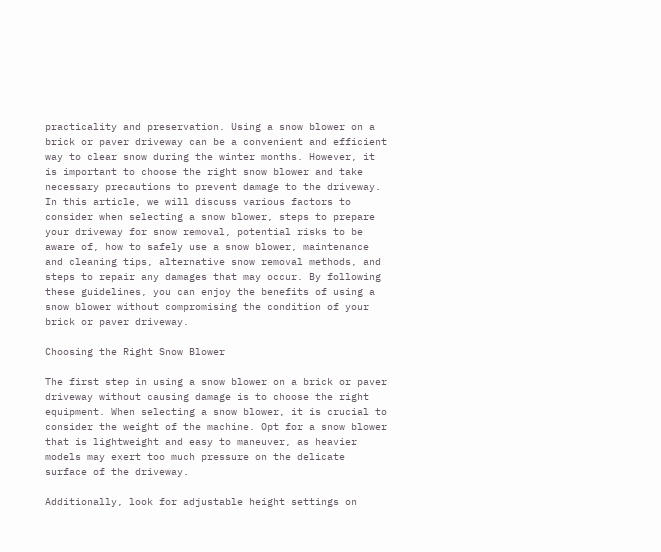practicality and preservation. Using a snow blower on a brick or paver driveway can be a convenient and efficient way to clear snow during the winter months. However, it is important to choose the right snow blower and take necessary precautions to prevent damage to the driveway. In this article, we will discuss various factors to consider when selecting a snow blower, steps to prepare your driveway for snow removal, potential risks to be aware of, how to safely use a snow blower, maintenance and cleaning tips, alternative snow removal methods, and steps to repair any damages that may occur. By following these guidelines, you can enjoy the benefits of using a snow blower without compromising the condition of your brick or paver driveway.

Choosing the Right Snow Blower

The first step in using a snow blower on a brick or paver driveway without causing damage is to choose the right equipment. When selecting a snow blower, it is crucial to consider the weight of the machine. Opt for a snow blower that is lightweight and easy to maneuver, as heavier models may exert too much pressure on the delicate surface of the driveway.

Additionally, look for adjustable height settings on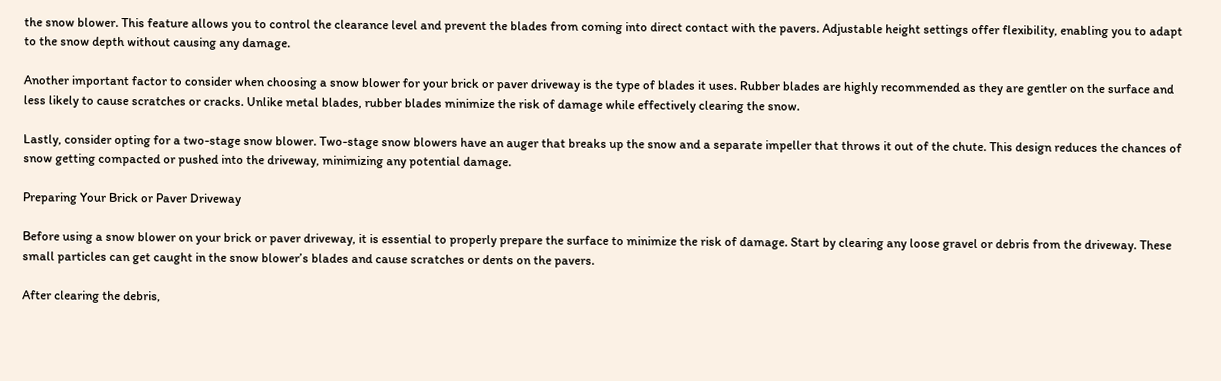the snow blower. This feature allows you to control the clearance level and prevent the blades from coming into direct contact with the pavers. Adjustable height settings offer flexibility, enabling you to adapt to the snow depth without causing any damage.

Another important factor to consider when choosing a snow blower for your brick or paver driveway is the type of blades it uses. Rubber blades are highly recommended as they are gentler on the surface and less likely to cause scratches or cracks. Unlike metal blades, rubber blades minimize the risk of damage while effectively clearing the snow.

Lastly, consider opting for a two-stage snow blower. Two-stage snow blowers have an auger that breaks up the snow and a separate impeller that throws it out of the chute. This design reduces the chances of snow getting compacted or pushed into the driveway, minimizing any potential damage.

Preparing Your Brick or Paver Driveway

Before using a snow blower on your brick or paver driveway, it is essential to properly prepare the surface to minimize the risk of damage. Start by clearing any loose gravel or debris from the driveway. These small particles can get caught in the snow blower’s blades and cause scratches or dents on the pavers.

After clearing the debris,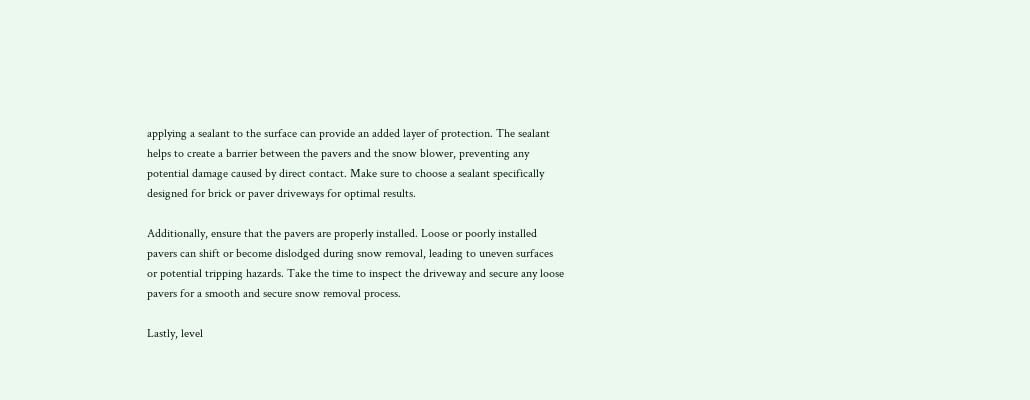applying a sealant to the surface can provide an added layer of protection. The sealant helps to create a barrier between the pavers and the snow blower, preventing any potential damage caused by direct contact. Make sure to choose a sealant specifically designed for brick or paver driveways for optimal results.

Additionally, ensure that the pavers are properly installed. Loose or poorly installed pavers can shift or become dislodged during snow removal, leading to uneven surfaces or potential tripping hazards. Take the time to inspect the driveway and secure any loose pavers for a smooth and secure snow removal process.

Lastly, level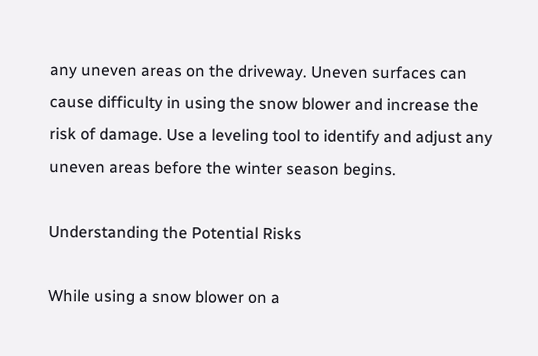any uneven areas on the driveway. Uneven surfaces can cause difficulty in using the snow blower and increase the risk of damage. Use a leveling tool to identify and adjust any uneven areas before the winter season begins.

Understanding the Potential Risks

While using a snow blower on a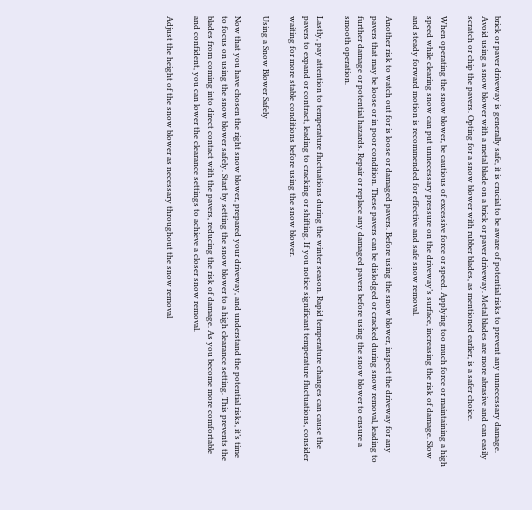brick or paver driveway is generally safe, it is crucial to be aware of potential risks to prevent any unnecessary damage. Avoid using a snow blower with a metal blade on a brick or paver driveway. Metal blades are more abrasive and can easily scratch or chip the pavers. Opting for a snow blower with rubber blades, as mentioned earlier, is a safer choice.

When operating the snow blower, be cautious of excessive force or speed. Applying too much force or maintaining a high speed while clearing snow can put unnecessary pressure on the driveway’s surface, increasing the risk of damage. Slow and steady forward motion is recommended for effective and safe snow removal.

Another risk to watch out for is loose or damaged pavers. Before using the snow blower, inspect the driveway for any pavers that may be loose or in poor condition. These pavers can be dislodged or cracked during snow removal, leading to further damage or potential hazards. Repair or replace any damaged pavers before using the snow blower to ensure a smooth operation.

Lastly, pay attention to temperature fluctuations during the winter season. Rapid temperature changes can cause the pavers to expand or contract, leading to cracking or shifting. If you notice significant temperature fluctuations, consider waiting for more stable conditions before using the snow blower.

Using a Snow Blower Safely

Now that you have chosen the right snow blower, prepared your driveway, and understand the potential risks, it’s time to focus on using the snow blower safely. Start by setting the snow blower to a high clearance setting. This prevents the blades from coming into direct contact with the pavers, reducing the risk of damage. As you become more comfortable and confident, you can lower the clearance settings to achieve a closer snow removal.

Adjust the height of the snow blower as necessary throughout the snow removal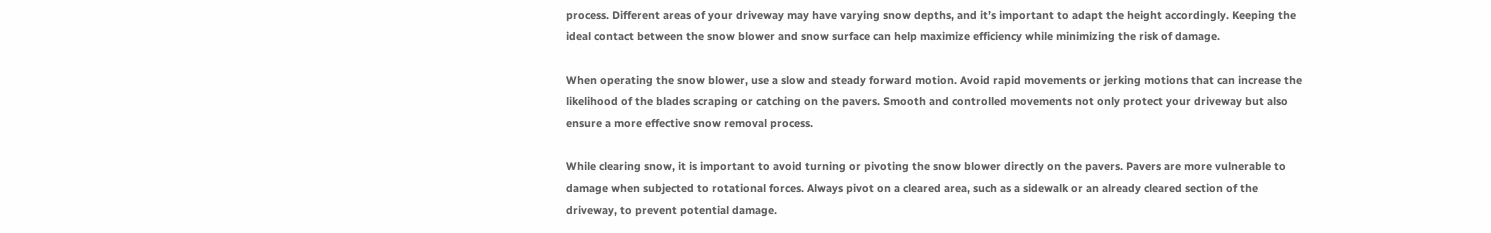process. Different areas of your driveway may have varying snow depths, and it’s important to adapt the height accordingly. Keeping the ideal contact between the snow blower and snow surface can help maximize efficiency while minimizing the risk of damage.

When operating the snow blower, use a slow and steady forward motion. Avoid rapid movements or jerking motions that can increase the likelihood of the blades scraping or catching on the pavers. Smooth and controlled movements not only protect your driveway but also ensure a more effective snow removal process.

While clearing snow, it is important to avoid turning or pivoting the snow blower directly on the pavers. Pavers are more vulnerable to damage when subjected to rotational forces. Always pivot on a cleared area, such as a sidewalk or an already cleared section of the driveway, to prevent potential damage.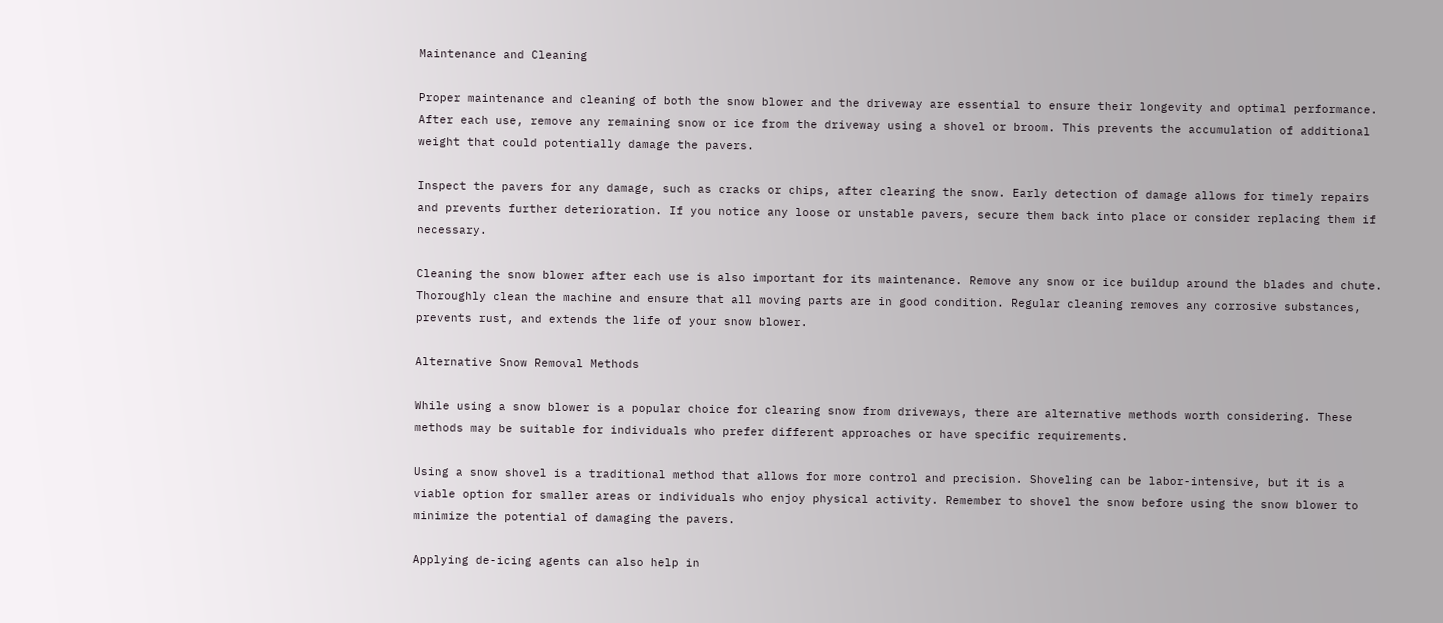Maintenance and Cleaning

Proper maintenance and cleaning of both the snow blower and the driveway are essential to ensure their longevity and optimal performance. After each use, remove any remaining snow or ice from the driveway using a shovel or broom. This prevents the accumulation of additional weight that could potentially damage the pavers.

Inspect the pavers for any damage, such as cracks or chips, after clearing the snow. Early detection of damage allows for timely repairs and prevents further deterioration. If you notice any loose or unstable pavers, secure them back into place or consider replacing them if necessary.

Cleaning the snow blower after each use is also important for its maintenance. Remove any snow or ice buildup around the blades and chute. Thoroughly clean the machine and ensure that all moving parts are in good condition. Regular cleaning removes any corrosive substances, prevents rust, and extends the life of your snow blower.

Alternative Snow Removal Methods

While using a snow blower is a popular choice for clearing snow from driveways, there are alternative methods worth considering. These methods may be suitable for individuals who prefer different approaches or have specific requirements.

Using a snow shovel is a traditional method that allows for more control and precision. Shoveling can be labor-intensive, but it is a viable option for smaller areas or individuals who enjoy physical activity. Remember to shovel the snow before using the snow blower to minimize the potential of damaging the pavers.

Applying de-icing agents can also help in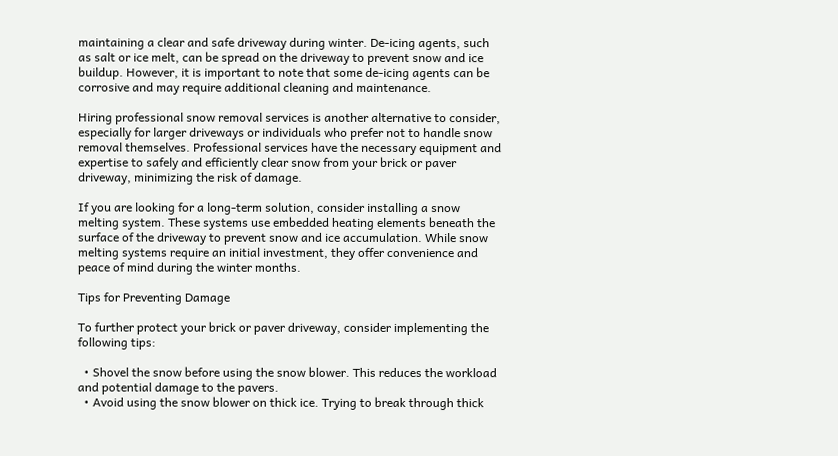maintaining a clear and safe driveway during winter. De-icing agents, such as salt or ice melt, can be spread on the driveway to prevent snow and ice buildup. However, it is important to note that some de-icing agents can be corrosive and may require additional cleaning and maintenance.

Hiring professional snow removal services is another alternative to consider, especially for larger driveways or individuals who prefer not to handle snow removal themselves. Professional services have the necessary equipment and expertise to safely and efficiently clear snow from your brick or paver driveway, minimizing the risk of damage.

If you are looking for a long-term solution, consider installing a snow melting system. These systems use embedded heating elements beneath the surface of the driveway to prevent snow and ice accumulation. While snow melting systems require an initial investment, they offer convenience and peace of mind during the winter months.

Tips for Preventing Damage

To further protect your brick or paver driveway, consider implementing the following tips:

  • Shovel the snow before using the snow blower. This reduces the workload and potential damage to the pavers.
  • Avoid using the snow blower on thick ice. Trying to break through thick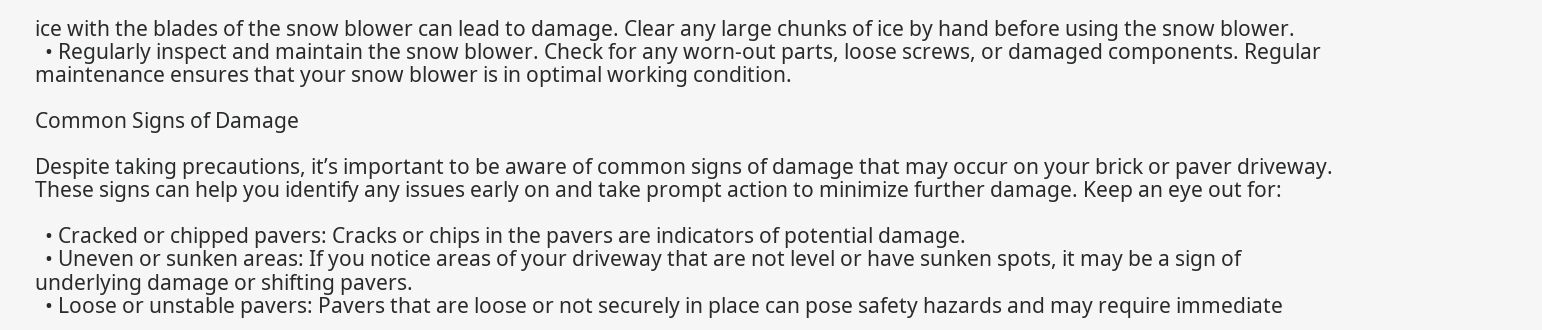ice with the blades of the snow blower can lead to damage. Clear any large chunks of ice by hand before using the snow blower.
  • Regularly inspect and maintain the snow blower. Check for any worn-out parts, loose screws, or damaged components. Regular maintenance ensures that your snow blower is in optimal working condition.

Common Signs of Damage

Despite taking precautions, it’s important to be aware of common signs of damage that may occur on your brick or paver driveway. These signs can help you identify any issues early on and take prompt action to minimize further damage. Keep an eye out for:

  • Cracked or chipped pavers: Cracks or chips in the pavers are indicators of potential damage.
  • Uneven or sunken areas: If you notice areas of your driveway that are not level or have sunken spots, it may be a sign of underlying damage or shifting pavers.
  • Loose or unstable pavers: Pavers that are loose or not securely in place can pose safety hazards and may require immediate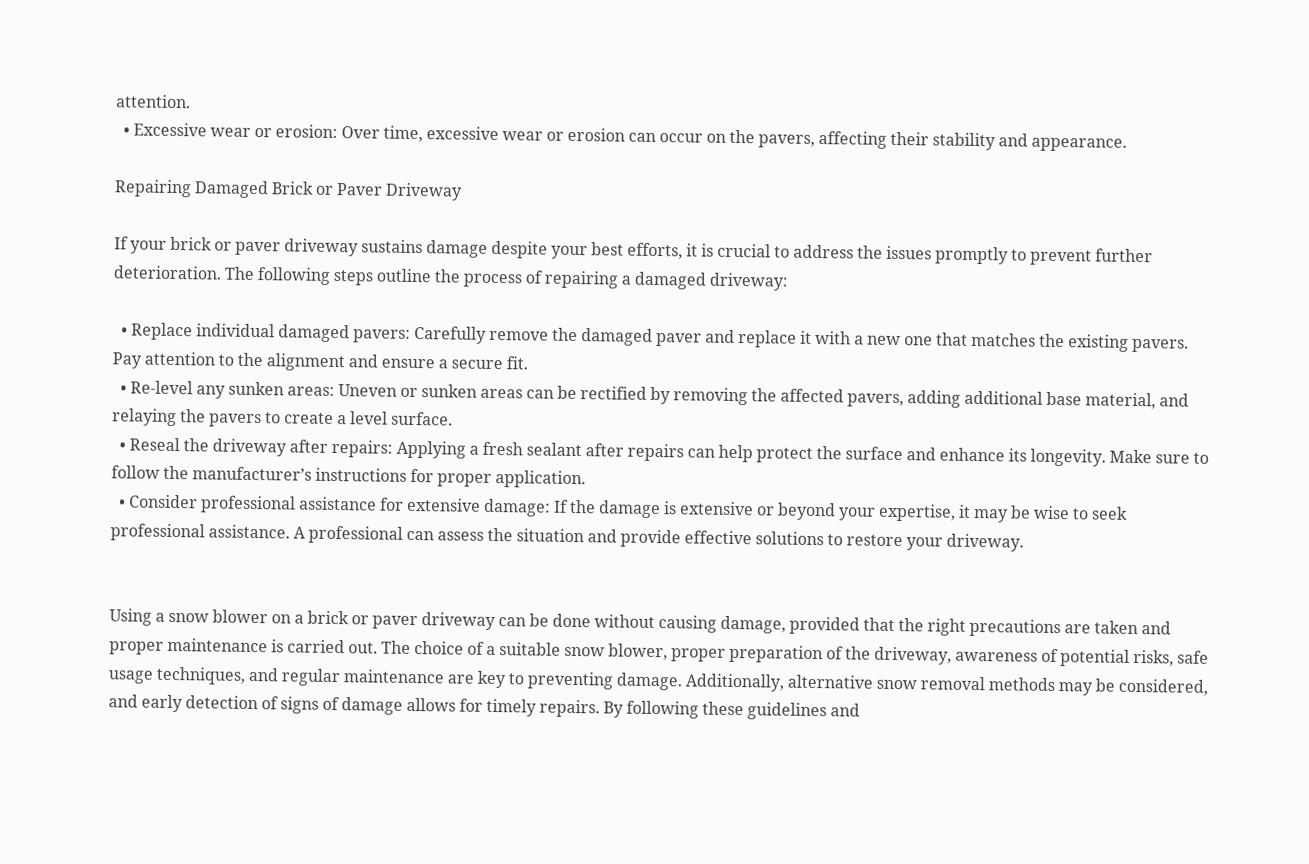attention.
  • Excessive wear or erosion: Over time, excessive wear or erosion can occur on the pavers, affecting their stability and appearance.

Repairing Damaged Brick or Paver Driveway

If your brick or paver driveway sustains damage despite your best efforts, it is crucial to address the issues promptly to prevent further deterioration. The following steps outline the process of repairing a damaged driveway:

  • Replace individual damaged pavers: Carefully remove the damaged paver and replace it with a new one that matches the existing pavers. Pay attention to the alignment and ensure a secure fit.
  • Re-level any sunken areas: Uneven or sunken areas can be rectified by removing the affected pavers, adding additional base material, and relaying the pavers to create a level surface.
  • Reseal the driveway after repairs: Applying a fresh sealant after repairs can help protect the surface and enhance its longevity. Make sure to follow the manufacturer’s instructions for proper application.
  • Consider professional assistance for extensive damage: If the damage is extensive or beyond your expertise, it may be wise to seek professional assistance. A professional can assess the situation and provide effective solutions to restore your driveway.


Using a snow blower on a brick or paver driveway can be done without causing damage, provided that the right precautions are taken and proper maintenance is carried out. The choice of a suitable snow blower, proper preparation of the driveway, awareness of potential risks, safe usage techniques, and regular maintenance are key to preventing damage. Additionally, alternative snow removal methods may be considered, and early detection of signs of damage allows for timely repairs. By following these guidelines and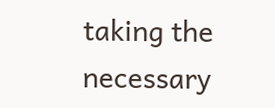taking the necessary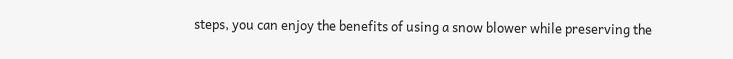steps, you can enjoy the benefits of using a snow blower while preserving the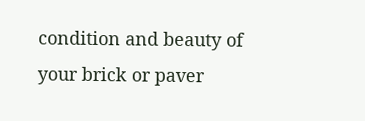condition and beauty of your brick or paver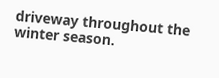driveway throughout the winter season.